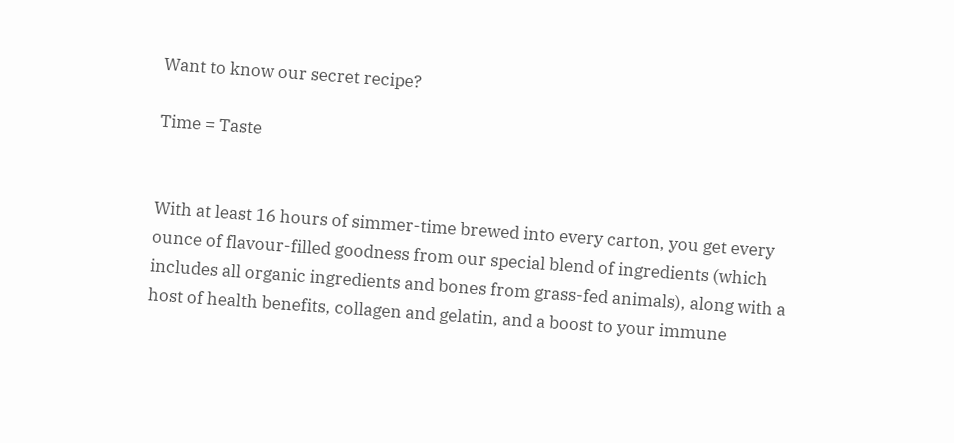Want to know our secret recipe?

Time = Taste


With at least 16 hours of simmer-time brewed into every carton, you get every ounce of flavour-filled goodness from our special blend of ingredients (which includes all organic ingredients and bones from grass-fed animals), along with a host of health benefits, collagen and gelatin, and a boost to your immune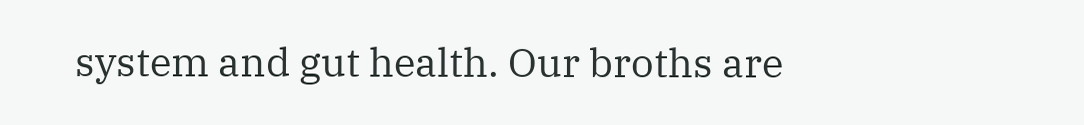system and gut health. Our broths are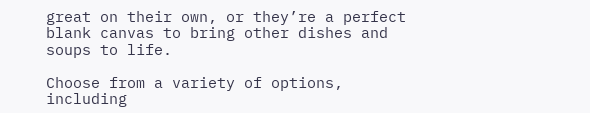great on their own, or they’re a perfect blank canvas to bring other dishes and soups to life.

Choose from a variety of options, including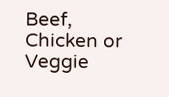Beef, Chicken or Veggie